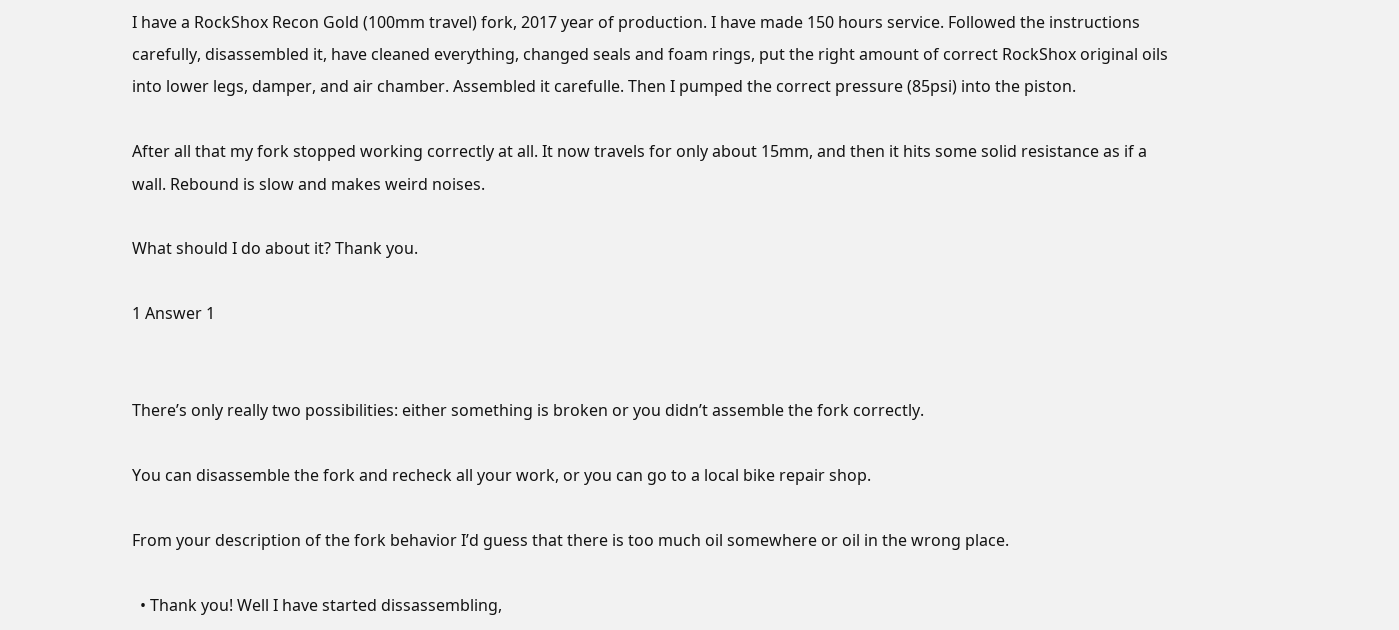I have a RockShox Recon Gold (100mm travel) fork, 2017 year of production. I have made 150 hours service. Followed the instructions carefully, disassembled it, have cleaned everything, changed seals and foam rings, put the right amount of correct RockShox original oils into lower legs, damper, and air chamber. Assembled it carefulle. Then I pumped the correct pressure (85psi) into the piston.

After all that my fork stopped working correctly at all. It now travels for only about 15mm, and then it hits some solid resistance as if a wall. Rebound is slow and makes weird noises.

What should I do about it? Thank you.

1 Answer 1


There’s only really two possibilities: either something is broken or you didn’t assemble the fork correctly.

You can disassemble the fork and recheck all your work, or you can go to a local bike repair shop.

From your description of the fork behavior I’d guess that there is too much oil somewhere or oil in the wrong place.

  • Thank you! Well I have started dissassembling,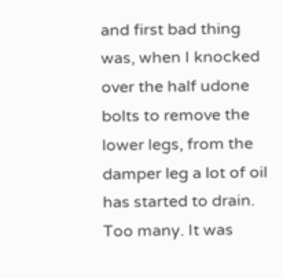and first bad thing was, when I knocked over the half udone bolts to remove the lower legs, from the damper leg a lot of oil has started to drain. Too many. It was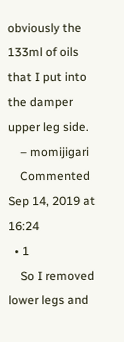obviously the 133ml of oils that I put into the damper upper leg side.
    – momijigari
    Commented Sep 14, 2019 at 16:24
  • 1
    So I removed lower legs and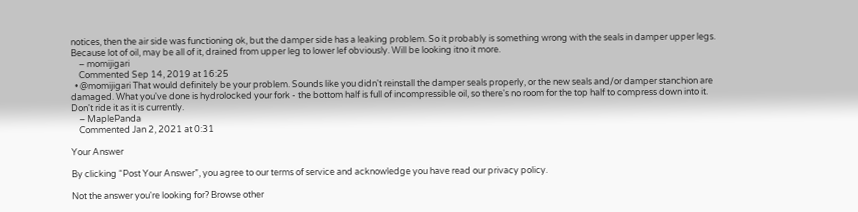notices, then the air side was functioning ok, but the damper side has a leaking problem. So it probably is something wrong with the seals in damper upper legs. Because lot of oil, may be all of it, drained from upper leg to lower lef obviously. Will be looking itno it more.
    – momijigari
    Commented Sep 14, 2019 at 16:25
  • @momijigari That would definitely be your problem. Sounds like you didn't reinstall the damper seals properly, or the new seals and/or damper stanchion are damaged. What you've done is hydrolocked your fork - the bottom half is full of incompressible oil, so there's no room for the top half to compress down into it. Don't ride it as it is currently.
    – MaplePanda
    Commented Jan 2, 2021 at 0:31

Your Answer

By clicking “Post Your Answer”, you agree to our terms of service and acknowledge you have read our privacy policy.

Not the answer you're looking for? Browse other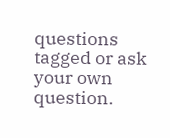questions tagged or ask your own question.